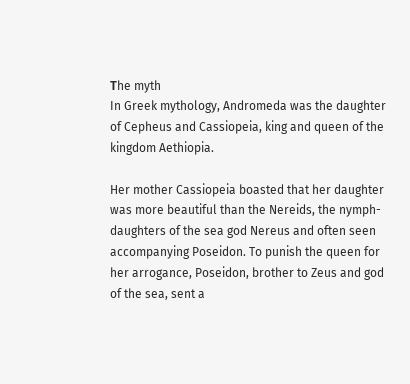Τhe myth
In Greek mythology, Andromeda was the daughter of Cepheus and Cassiopeia, king and queen of the kingdom Aethiopia.

Her mother Cassiopeia boasted that her daughter was more beautiful than the Nereids, the nymph-daughters of the sea god Nereus and often seen accompanying Poseidon. To punish the queen for her arrogance, Poseidon, brother to Zeus and god of the sea, sent a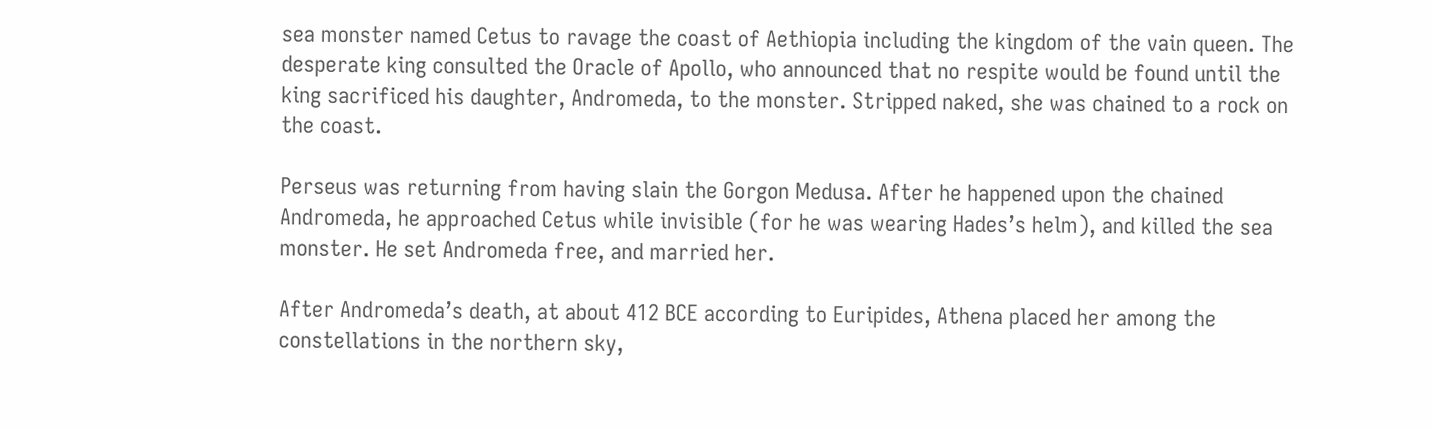sea monster named Cetus to ravage the coast of Aethiopia including the kingdom of the vain queen. The desperate king consulted the Oracle of Apollo, who announced that no respite would be found until the king sacrificed his daughter, Andromeda, to the monster. Stripped naked, she was chained to a rock on the coast.

Perseus was returning from having slain the Gorgon Medusa. After he happened upon the chained Andromeda, he approached Cetus while invisible (for he was wearing Hades’s helm), and killed the sea monster. He set Andromeda free, and married her.

After Andromeda’s death, at about 412 BCE according to Euripides, Athena placed her among the constellations in the northern sky,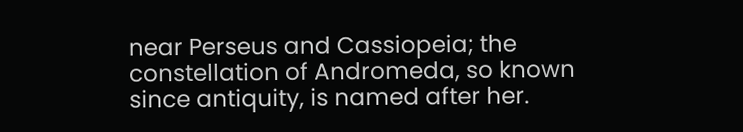near Perseus and Cassiopeia; the constellation of Andromeda, so known since antiquity, is named after her.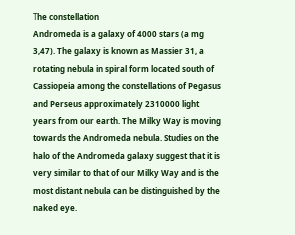Τhe constellation
Andromeda is a galaxy of 4000 stars (a mg 3,47). The galaxy is known as Massier 31, a rotating nebula in spiral form located south of Cassiopeia among the constellations of Pegasus and Perseus approximately 2310000 light years from our earth. The Milky Way is moving towards the Andromeda nebula. Studies on the halo of the Andromeda galaxy suggest that it is very similar to that of our Milky Way and is the most distant nebula can be distinguished by the naked eye.